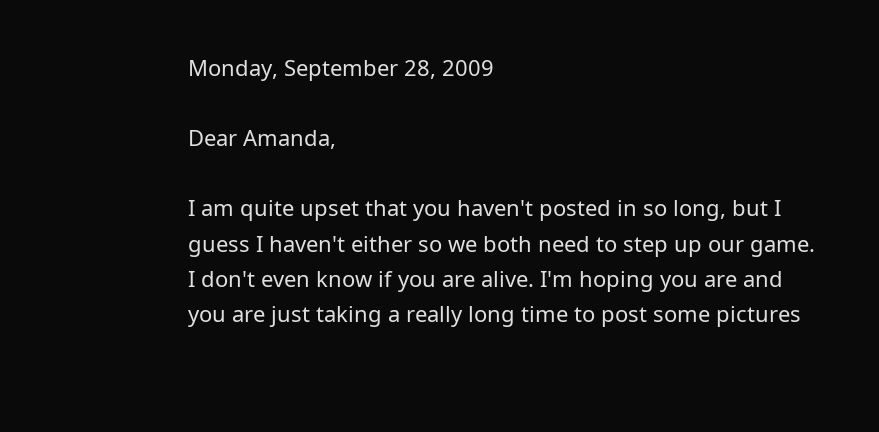Monday, September 28, 2009

Dear Amanda,

I am quite upset that you haven't posted in so long, but I guess I haven't either so we both need to step up our game. I don't even know if you are alive. I'm hoping you are and you are just taking a really long time to post some pictures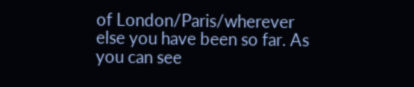of London/Paris/wherever else you have been so far. As you can see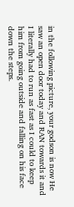in the following picture, your godson is now He saw an open door today and RAN towards it and I literally had to run as fast as I could to keep him from going outside and falling on his face down the steps.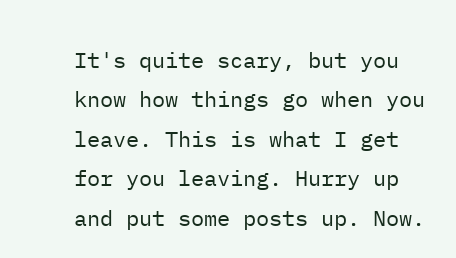It's quite scary, but you know how things go when you leave. This is what I get for you leaving. Hurry up and put some posts up. Now.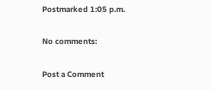Postmarked 1:05 p.m.

No comments:

Post a Comment